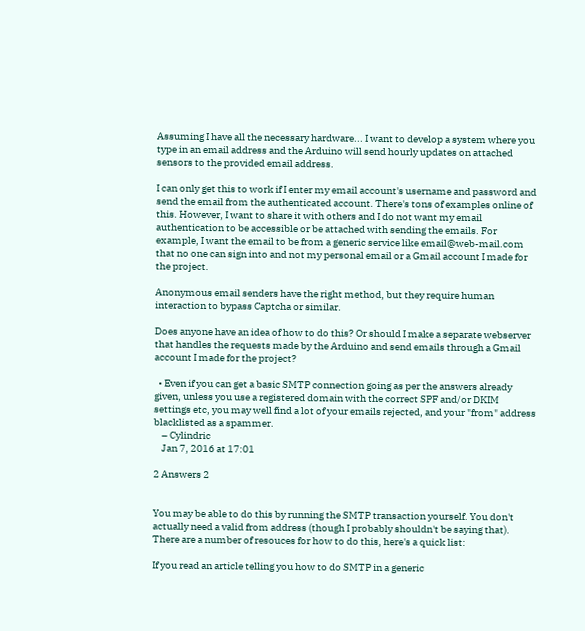Assuming I have all the necessary hardware... I want to develop a system where you type in an email address and the Arduino will send hourly updates on attached sensors to the provided email address.

I can only get this to work if I enter my email account's username and password and send the email from the authenticated account. There's tons of examples online of this. However, I want to share it with others and I do not want my email authentication to be accessible or be attached with sending the emails. For example, I want the email to be from a generic service like email@web-mail.com that no one can sign into and not my personal email or a Gmail account I made for the project.

Anonymous email senders have the right method, but they require human interaction to bypass Captcha or similar.

Does anyone have an idea of how to do this? Or should I make a separate webserver that handles the requests made by the Arduino and send emails through a Gmail account I made for the project?

  • Even if you can get a basic SMTP connection going as per the answers already given, unless you use a registered domain with the correct SPF and/or DKIM settings etc, you may well find a lot of your emails rejected, and your "from" address blacklisted as a spammer.
    – Cylindric
    Jan 7, 2016 at 17:01

2 Answers 2


You may be able to do this by running the SMTP transaction yourself. You don't actually need a valid from address (though I probably shouldn't be saying that). There are a number of resouces for how to do this, here's a quick list:

If you read an article telling you how to do SMTP in a generic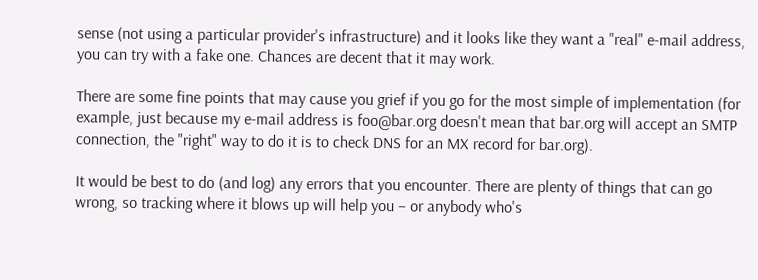sense (not using a particular provider's infrastructure) and it looks like they want a "real" e-mail address, you can try with a fake one. Chances are decent that it may work.

There are some fine points that may cause you grief if you go for the most simple of implementation (for example, just because my e-mail address is foo@bar.org doesn't mean that bar.org will accept an SMTP connection, the "right" way to do it is to check DNS for an MX record for bar.org).

It would be best to do (and log) any errors that you encounter. There are plenty of things that can go wrong, so tracking where it blows up will help you – or anybody who's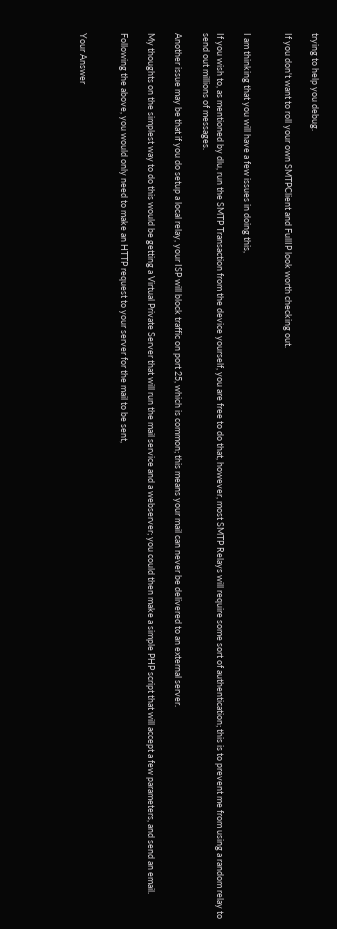trying to help you debug.

If you don't want to roll your own SMTPClient and FullIP look worth checking out.


I am thinking that you will have a few issues in doing this,

If you wish to, as mentioned by dlu, run the SMTP Transaction from the device yourself, you are free to do that, however, most SMTP Relays will require some sort of authentication; this is to prevent me from using a random relay to send out millions of messages.

Another issue may be that if you do setup a local relay, your ISP will block traffic on port 25, which is common; this means your mail can never be delivered to an external server.

My thoughts on the simplest way to do this would be getting a Virtual Private Server that will run the mail service and a webserver; you could then make a simple PHP script that will accept a few parameters, and send an email.

Following the above, you would only need to make an HTTP request to your server for the mail to be sent,


Your Answer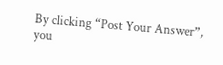By clicking “Post Your Answer”, you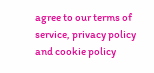agree to our terms of service, privacy policy and cookie policy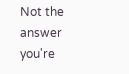Not the answer you're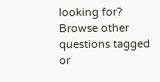looking for? Browse other questions tagged or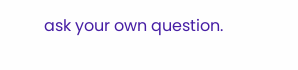ask your own question.